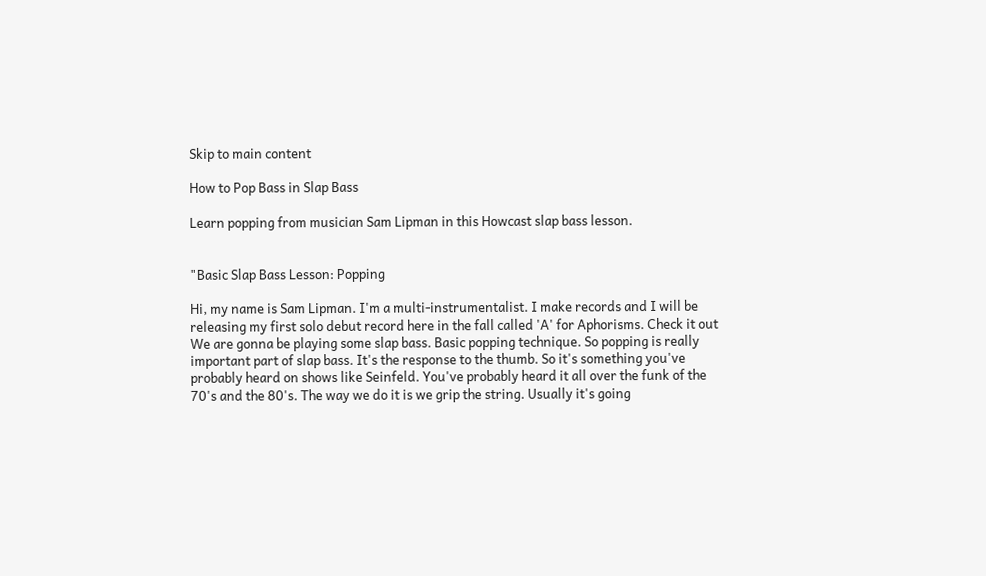Skip to main content

How to Pop Bass in Slap Bass

Learn popping from musician Sam Lipman in this Howcast slap bass lesson.


"Basic Slap Bass Lesson: Popping

Hi, my name is Sam Lipman. I'm a multi-instrumentalist. I make records and I will be releasing my first solo debut record here in the fall called 'A' for Aphorisms. Check it out We are gonna be playing some slap bass. Basic popping technique. So popping is really important part of slap bass. It's the response to the thumb. So it's something you've probably heard on shows like Seinfeld. You've probably heard it all over the funk of the 70's and the 80's. The way we do it is we grip the string. Usually it's going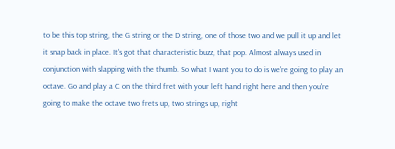to be this top string, the G string or the D string, one of those two and we pull it up and let it snap back in place. It's got that characteristic buzz, that pop. Almost always used in conjunction with slapping with the thumb. So what I want you to do is we're going to play an octave. Go and play a C on the third fret with your left hand right here and then you're going to make the octave two frets up, two strings up, right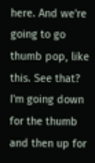here. And we're going to go thumb pop, like this. See that? I'm going down for the thumb and then up for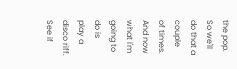the pop. So we'll do that a couple of times. And now what I'm going to do is play a disco riff. See if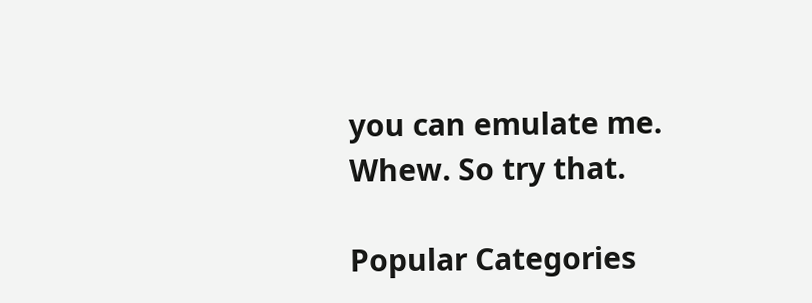you can emulate me. Whew. So try that.

Popular Categories